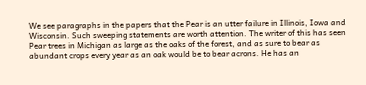We see paragraphs in the papers that the Pear is an utter failure in Illinois, Iowa and Wisconsin. Such sweeping statements are worth attention. The writer of this has seen Pear trees in Michigan as large as the oaks of the forest, and as sure to bear as abundant crops every year as an oak would be to bear acrons. He has an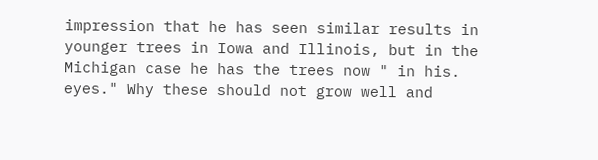impression that he has seen similar results in younger trees in Iowa and Illinois, but in the Michigan case he has the trees now " in his. eyes." Why these should not grow well and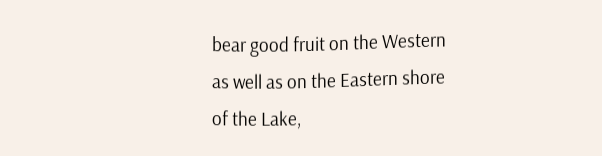bear good fruit on the Western as well as on the Eastern shore of the Lake,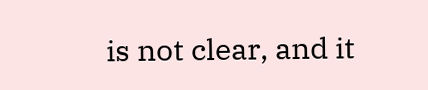is not clear, and it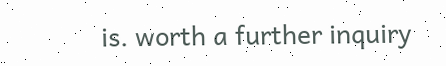is. worth a further inquiry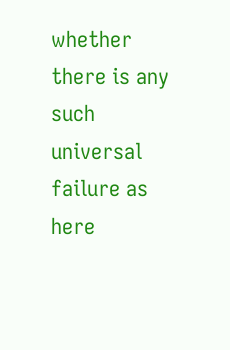whether there is any such universal failure as here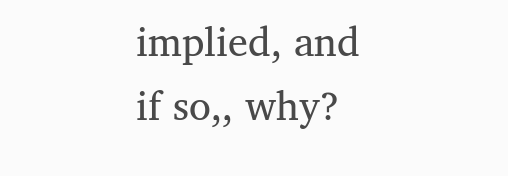implied, and if so,, why?